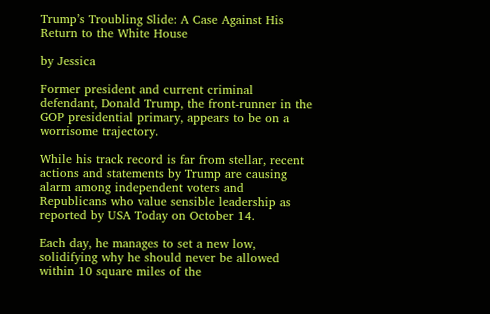Trump’s Troubling Slide: A Case Against His Return to the White House

by Jessica

Former president and current criminal defendant, Donald Trump, the front-runner in the GOP presidential primary, appears to be on a worrisome trajectory.

While his track record is far from stellar, recent actions and statements by Trump are causing alarm among independent voters and Republicans who value sensible leadership as reported by USA Today on October 14.

Each day, he manages to set a new low, solidifying why he should never be allowed within 10 square miles of the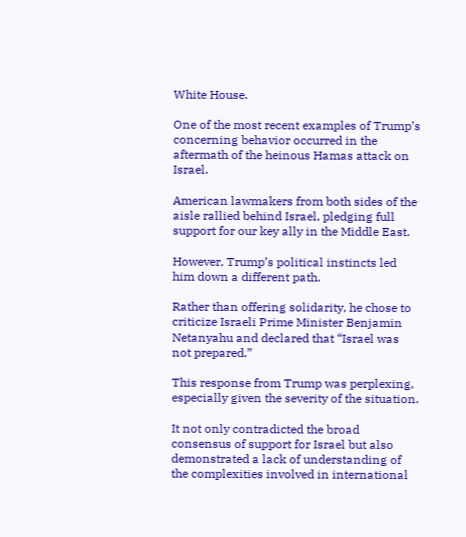White House.

One of the most recent examples of Trump’s concerning behavior occurred in the aftermath of the heinous Hamas attack on Israel.

American lawmakers from both sides of the aisle rallied behind Israel, pledging full support for our key ally in the Middle East.

However, Trump’s political instincts led him down a different path.

Rather than offering solidarity, he chose to criticize Israeli Prime Minister Benjamin Netanyahu and declared that “Israel was not prepared.”

This response from Trump was perplexing, especially given the severity of the situation.

It not only contradicted the broad consensus of support for Israel but also demonstrated a lack of understanding of the complexities involved in international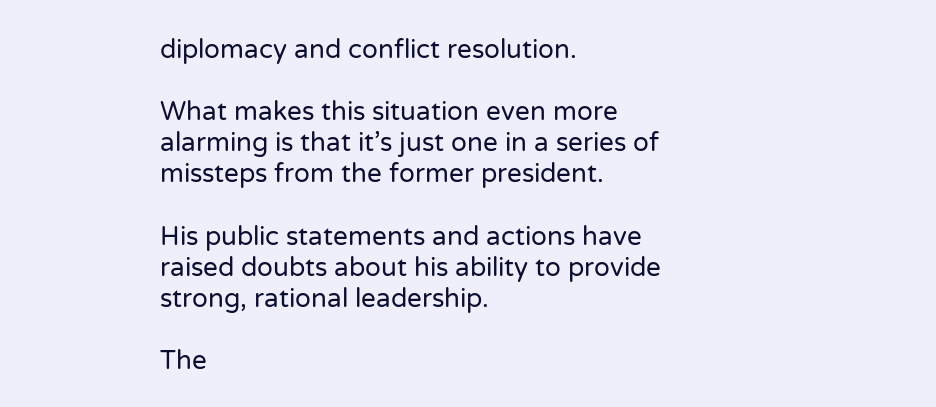diplomacy and conflict resolution.

What makes this situation even more alarming is that it’s just one in a series of missteps from the former president.

His public statements and actions have raised doubts about his ability to provide strong, rational leadership.

The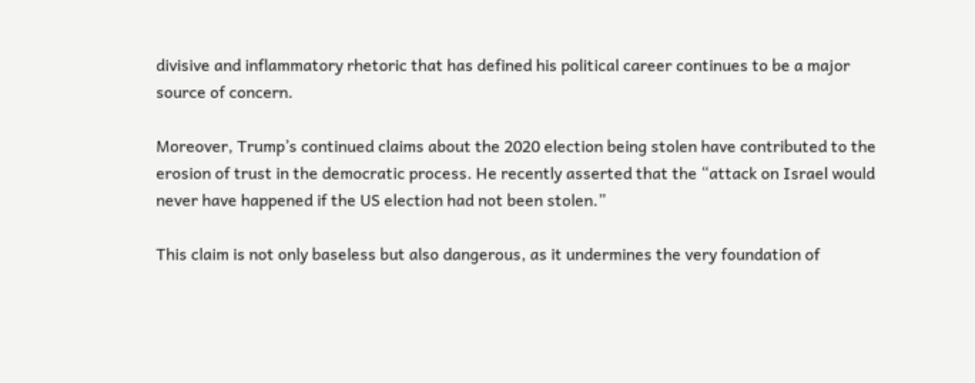divisive and inflammatory rhetoric that has defined his political career continues to be a major source of concern.

Moreover, Trump’s continued claims about the 2020 election being stolen have contributed to the erosion of trust in the democratic process. He recently asserted that the “attack on Israel would never have happened if the US election had not been stolen.”

This claim is not only baseless but also dangerous, as it undermines the very foundation of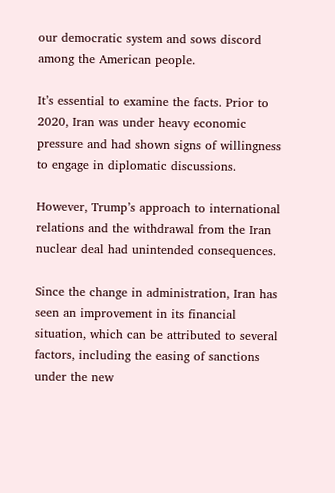our democratic system and sows discord among the American people.

It’s essential to examine the facts. Prior to 2020, Iran was under heavy economic pressure and had shown signs of willingness to engage in diplomatic discussions.

However, Trump’s approach to international relations and the withdrawal from the Iran nuclear deal had unintended consequences.

Since the change in administration, Iran has seen an improvement in its financial situation, which can be attributed to several factors, including the easing of sanctions under the new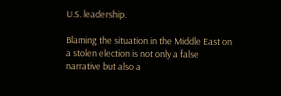U.S. leadership.

Blaming the situation in the Middle East on a stolen election is not only a false narrative but also a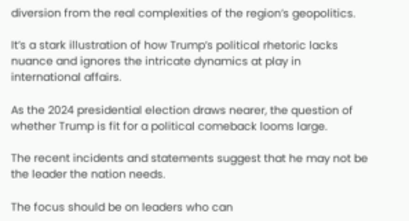diversion from the real complexities of the region’s geopolitics.

It’s a stark illustration of how Trump’s political rhetoric lacks nuance and ignores the intricate dynamics at play in international affairs.

As the 2024 presidential election draws nearer, the question of whether Trump is fit for a political comeback looms large.

The recent incidents and statements suggest that he may not be the leader the nation needs.

The focus should be on leaders who can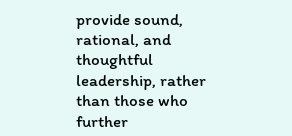provide sound, rational, and thoughtful leadership, rather than those who further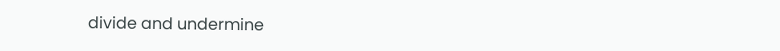divide and undermine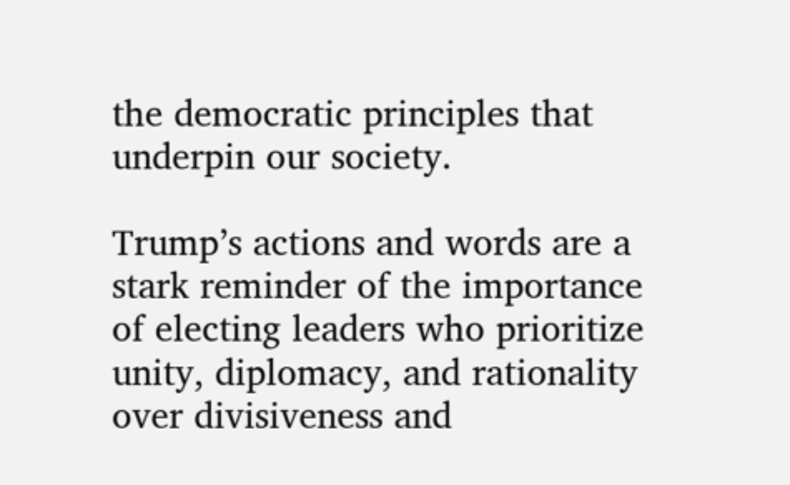the democratic principles that underpin our society.

Trump’s actions and words are a stark reminder of the importance of electing leaders who prioritize unity, diplomacy, and rationality over divisiveness and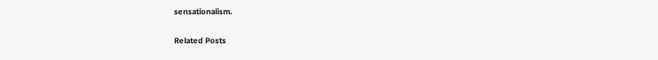sensationalism.

Related Posts